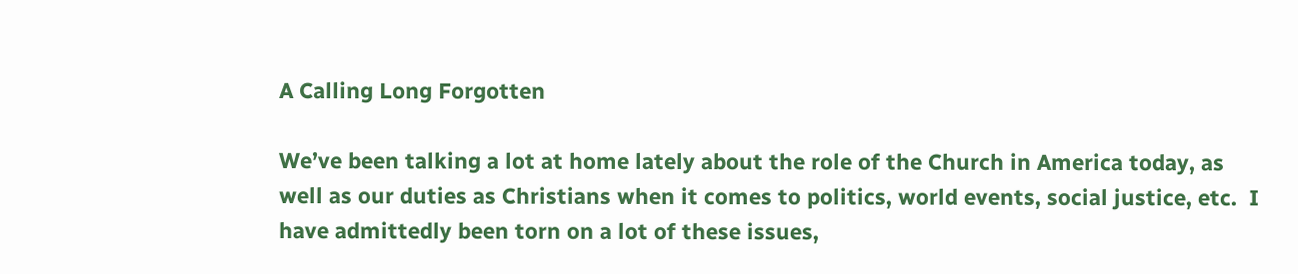A Calling Long Forgotten

We’ve been talking a lot at home lately about the role of the Church in America today, as well as our duties as Christians when it comes to politics, world events, social justice, etc.  I have admittedly been torn on a lot of these issues,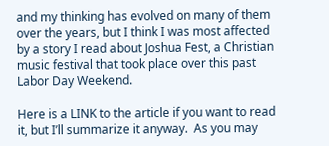and my thinking has evolved on many of them over the years, but I think I was most affected by a story I read about Joshua Fest, a Christian music festival that took place over this past Labor Day Weekend.

Here is a LINK to the article if you want to read it, but I’ll summarize it anyway.  As you may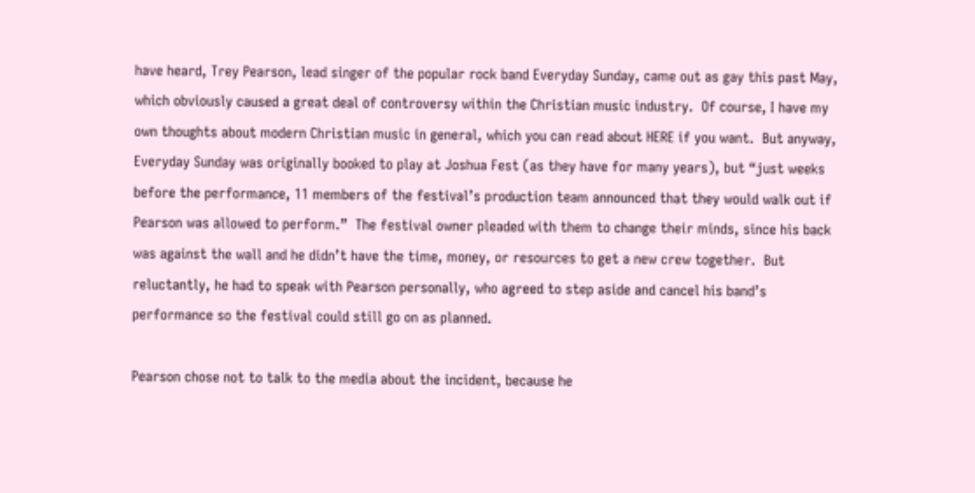have heard, Trey Pearson, lead singer of the popular rock band Everyday Sunday, came out as gay this past May, which obviously caused a great deal of controversy within the Christian music industry.  Of course, I have my own thoughts about modern Christian music in general, which you can read about HERE if you want.  But anyway, Everyday Sunday was originally booked to play at Joshua Fest (as they have for many years), but “just weeks before the performance, 11 members of the festival’s production team announced that they would walk out if Pearson was allowed to perform.”  The festival owner pleaded with them to change their minds, since his back was against the wall and he didn’t have the time, money, or resources to get a new crew together.  But reluctantly, he had to speak with Pearson personally, who agreed to step aside and cancel his band’s performance so the festival could still go on as planned.

Pearson chose not to talk to the media about the incident, because he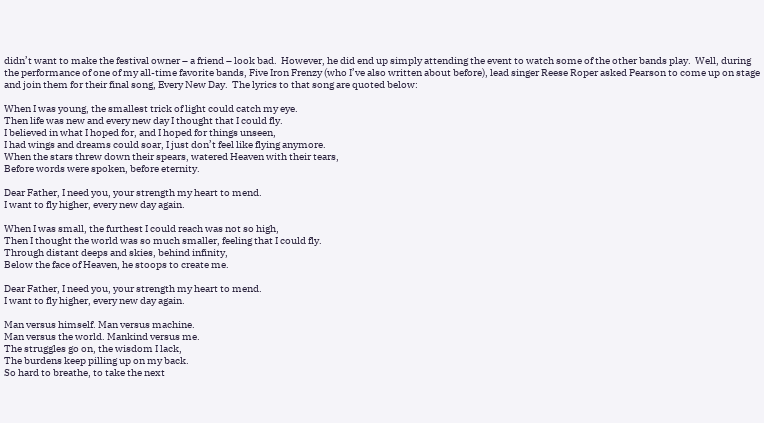didn’t want to make the festival owner – a friend – look bad.  However, he did end up simply attending the event to watch some of the other bands play.  Well, during the performance of one of my all-time favorite bands, Five Iron Frenzy (who I’ve also written about before), lead singer Reese Roper asked Pearson to come up on stage and join them for their final song, Every New Day.  The lyrics to that song are quoted below:

When I was young, the smallest trick of light could catch my eye.
Then life was new and every new day I thought that I could fly.
I believed in what I hoped for, and I hoped for things unseen,
I had wings and dreams could soar, I just don’t feel like flying anymore.
When the stars threw down their spears, watered Heaven with their tears,
Before words were spoken, before eternity.

Dear Father, I need you, your strength my heart to mend.
I want to fly higher, every new day again.

When I was small, the furthest I could reach was not so high,
Then I thought the world was so much smaller, feeling that I could fly.
Through distant deeps and skies, behind infinity,
Below the face of Heaven, he stoops to create me.

Dear Father, I need you, your strength my heart to mend.
I want to fly higher, every new day again.

Man versus himself. Man versus machine.
Man versus the world. Mankind versus me.
The struggles go on, the wisdom I lack,
The burdens keep pilling up on my back.
So hard to breathe, to take the next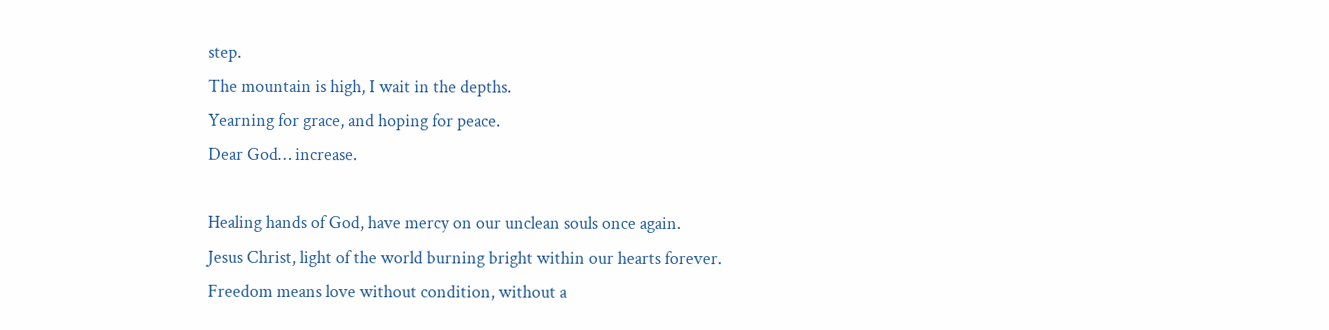step.
The mountain is high, I wait in the depths.
Yearning for grace, and hoping for peace.
Dear God… increase.

Healing hands of God, have mercy on our unclean souls once again.
Jesus Christ, light of the world burning bright within our hearts forever.
Freedom means love without condition, without a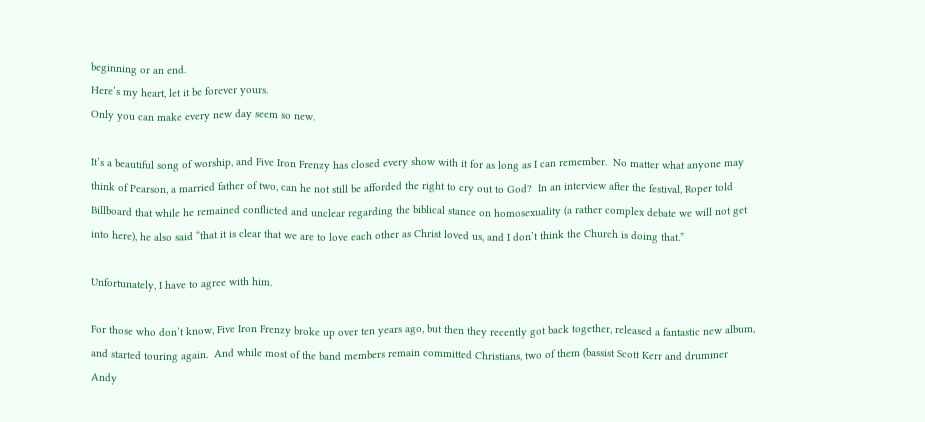beginning or an end.
Here’s my heart, let it be forever yours.
Only you can make every new day seem so new.

It’s a beautiful song of worship, and Five Iron Frenzy has closed every show with it for as long as I can remember.  No matter what anyone may think of Pearson, a married father of two, can he not still be afforded the right to cry out to God?  In an interview after the festival, Roper told Billboard that while he remained conflicted and unclear regarding the biblical stance on homosexuality (a rather complex debate we will not get into here), he also said “that it is clear that we are to love each other as Christ loved us, and I don’t think the Church is doing that.”

Unfortunately, I have to agree with him.

For those who don’t know, Five Iron Frenzy broke up over ten years ago, but then they recently got back together, released a fantastic new album, and started touring again.  And while most of the band members remain committed Christians, two of them (bassist Scott Kerr and drummer Andy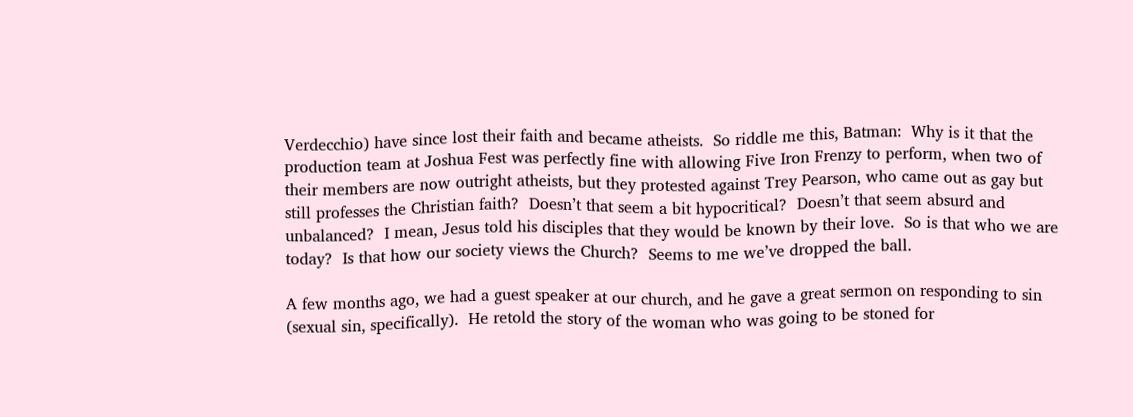Verdecchio) have since lost their faith and became atheists.  So riddle me this, Batman:  Why is it that the production team at Joshua Fest was perfectly fine with allowing Five Iron Frenzy to perform, when two of their members are now outright atheists, but they protested against Trey Pearson, who came out as gay but still professes the Christian faith?  Doesn’t that seem a bit hypocritical?  Doesn’t that seem absurd and unbalanced?  I mean, Jesus told his disciples that they would be known by their love.  So is that who we are today?  Is that how our society views the Church?  Seems to me we’ve dropped the ball.

A few months ago, we had a guest speaker at our church, and he gave a great sermon on responding to sin (sexual sin, specifically).  He retold the story of the woman who was going to be stoned for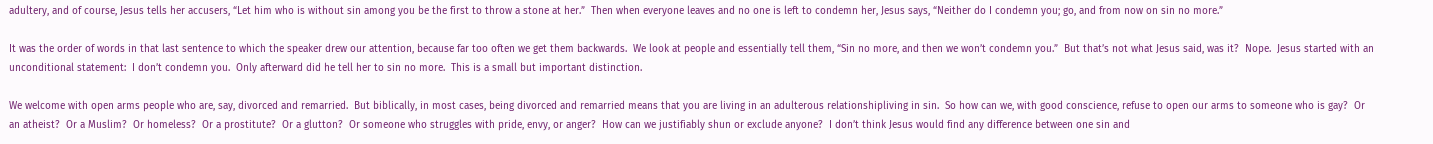adultery, and of course, Jesus tells her accusers, “Let him who is without sin among you be the first to throw a stone at her.”  Then when everyone leaves and no one is left to condemn her, Jesus says, “Neither do I condemn you; go, and from now on sin no more.”

It was the order of words in that last sentence to which the speaker drew our attention, because far too often we get them backwards.  We look at people and essentially tell them, “Sin no more, and then we won’t condemn you.”  But that’s not what Jesus said, was it?  Nope.  Jesus started with an unconditional statement:  I don’t condemn you.  Only afterward did he tell her to sin no more.  This is a small but important distinction.

We welcome with open arms people who are, say, divorced and remarried.  But biblically, in most cases, being divorced and remarried means that you are living in an adulterous relationshipliving in sin.  So how can we, with good conscience, refuse to open our arms to someone who is gay?  Or an atheist?  Or a Muslim?  Or homeless?  Or a prostitute?  Or a glutton?  Or someone who struggles with pride, envy, or anger?  How can we justifiably shun or exclude anyone?  I don’t think Jesus would find any difference between one sin and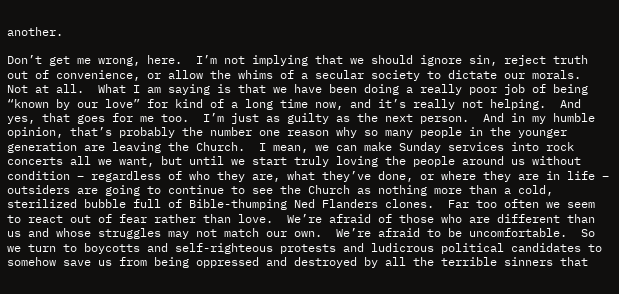another.

Don’t get me wrong, here.  I’m not implying that we should ignore sin, reject truth out of convenience, or allow the whims of a secular society to dictate our morals.  Not at all.  What I am saying is that we have been doing a really poor job of being “known by our love” for kind of a long time now, and it’s really not helping.  And yes, that goes for me too.  I’m just as guilty as the next person.  And in my humble opinion, that’s probably the number one reason why so many people in the younger generation are leaving the Church.  I mean, we can make Sunday services into rock concerts all we want, but until we start truly loving the people around us without condition – regardless of who they are, what they’ve done, or where they are in life – outsiders are going to continue to see the Church as nothing more than a cold, sterilized bubble full of Bible-thumping Ned Flanders clones.  Far too often we seem to react out of fear rather than love.  We’re afraid of those who are different than us and whose struggles may not match our own.  We’re afraid to be uncomfortable.  So we turn to boycotts and self-righteous protests and ludicrous political candidates to somehow save us from being oppressed and destroyed by all the terrible sinners that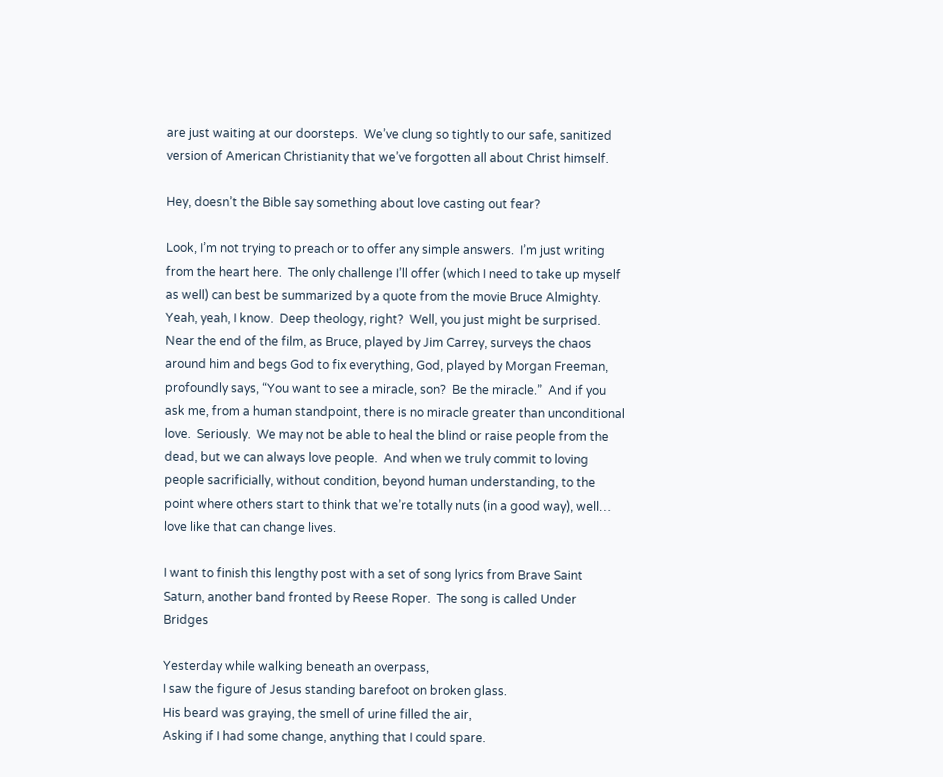are just waiting at our doorsteps.  We’ve clung so tightly to our safe, sanitized version of American Christianity that we’ve forgotten all about Christ himself.

Hey, doesn’t the Bible say something about love casting out fear?

Look, I’m not trying to preach or to offer any simple answers.  I’m just writing from the heart here.  The only challenge I’ll offer (which I need to take up myself as well) can best be summarized by a quote from the movie Bruce Almighty.  Yeah, yeah, I know.  Deep theology, right?  Well, you just might be surprised.  Near the end of the film, as Bruce, played by Jim Carrey, surveys the chaos around him and begs God to fix everything, God, played by Morgan Freeman, profoundly says, “You want to see a miracle, son?  Be the miracle.”  And if you ask me, from a human standpoint, there is no miracle greater than unconditional love.  Seriously.  We may not be able to heal the blind or raise people from the dead, but we can always love people.  And when we truly commit to loving people sacrificially, without condition, beyond human understanding, to the point where others start to think that we’re totally nuts (in a good way), well… love like that can change lives.

I want to finish this lengthy post with a set of song lyrics from Brave Saint Saturn, another band fronted by Reese Roper.  The song is called Under Bridges

Yesterday while walking beneath an overpass,
I saw the figure of Jesus standing barefoot on broken glass.
His beard was graying, the smell of urine filled the air,
Asking if I had some change, anything that I could spare.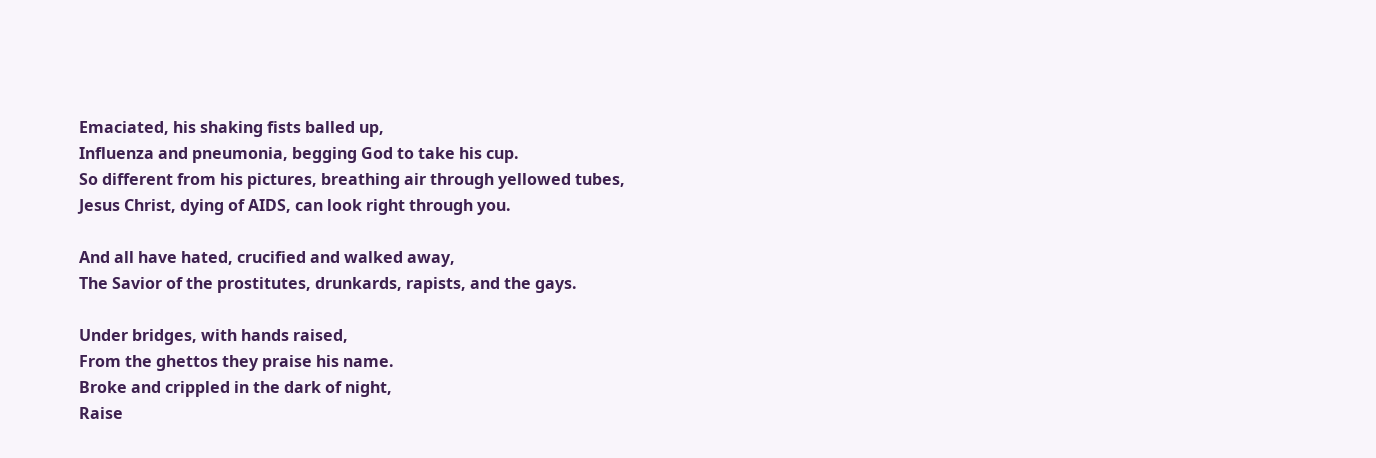Emaciated, his shaking fists balled up,
Influenza and pneumonia, begging God to take his cup.
So different from his pictures, breathing air through yellowed tubes,
Jesus Christ, dying of AIDS, can look right through you.

And all have hated, crucified and walked away,
The Savior of the prostitutes, drunkards, rapists, and the gays.

Under bridges, with hands raised,
From the ghettos they praise his name.
Broke and crippled in the dark of night,
Raise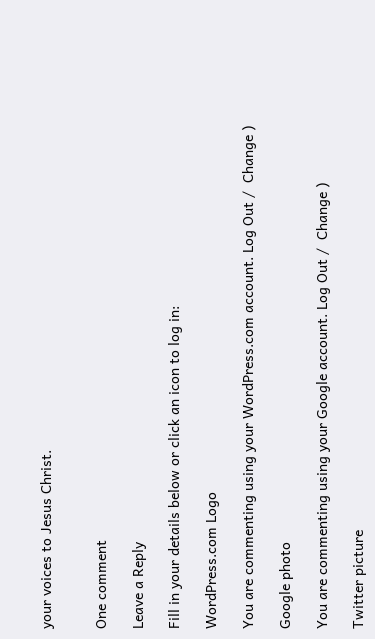your voices to Jesus Christ.


One comment

Leave a Reply

Fill in your details below or click an icon to log in:

WordPress.com Logo

You are commenting using your WordPress.com account. Log Out /  Change )

Google photo

You are commenting using your Google account. Log Out /  Change )

Twitter picture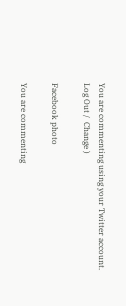You are commenting using your Twitter account. Log Out /  Change )

Facebook photo

You are commenting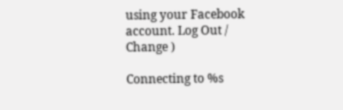using your Facebook account. Log Out /  Change )

Connecting to %s